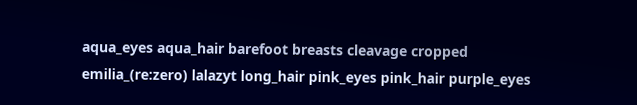aqua_eyes aqua_hair barefoot breasts cleavage cropped emilia_(re:zero) lalazyt long_hair pink_eyes pink_hair purple_eyes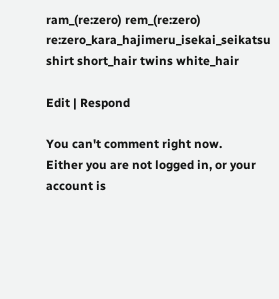ram_(re:zero) rem_(re:zero) re:zero_kara_hajimeru_isekai_seikatsu shirt short_hair twins white_hair

Edit | Respond

You can't comment right now.
Either you are not logged in, or your account is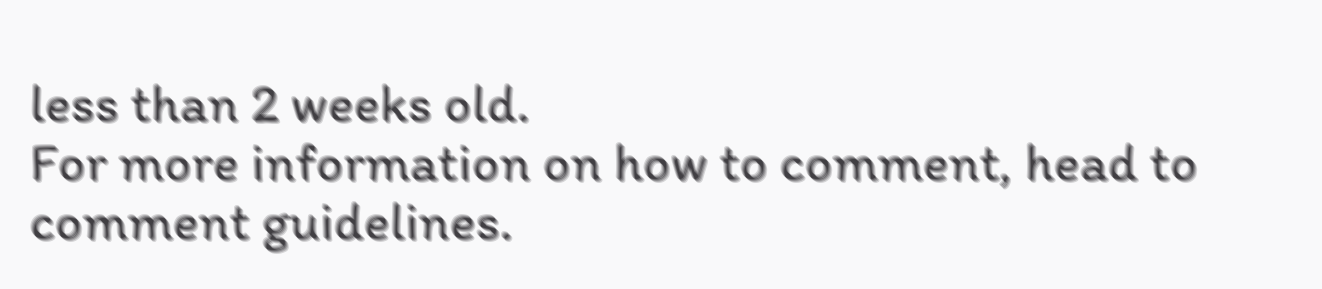less than 2 weeks old.
For more information on how to comment, head to comment guidelines.